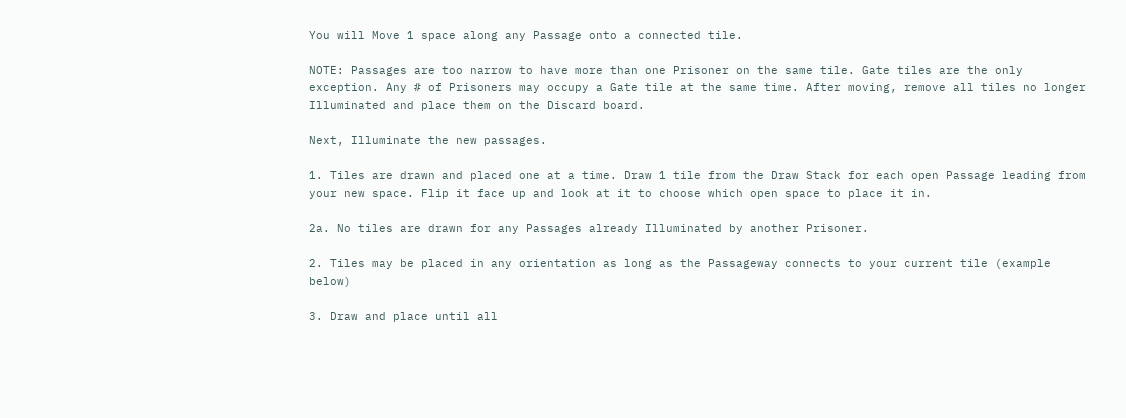You will Move 1 space along any Passage onto a connected tile.

NOTE: Passages are too narrow to have more than one Prisoner on the same tile. Gate tiles are the only exception. Any # of Prisoners may occupy a Gate tile at the same time. After moving, remove all tiles no longer Illuminated and place them on the Discard board.

Next, Illuminate the new passages.

1. Tiles are drawn and placed one at a time. Draw 1 tile from the Draw Stack for each open Passage leading from your new space. Flip it face up and look at it to choose which open space to place it in.

2a. No tiles are drawn for any Passages already Illuminated by another Prisoner.

2. Tiles may be placed in any orientation as long as the Passageway connects to your current tile (example below)

3. Draw and place until all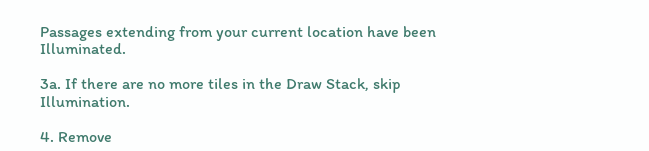Passages extending from your current location have been Illuminated.

3a. If there are no more tiles in the Draw Stack, skip Illumination.

4. Remove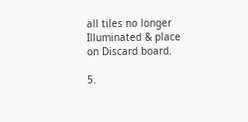all tiles no longer Illuminated & place on Discard board.

5.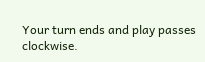Your turn ends and play passes clockwise.